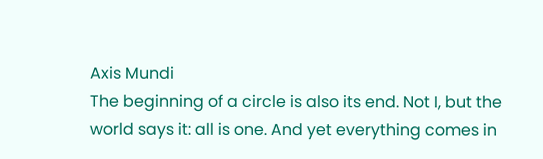Axis Mundi
The beginning of a circle is also its end. Not I, but the world says it: all is one. And yet everything comes in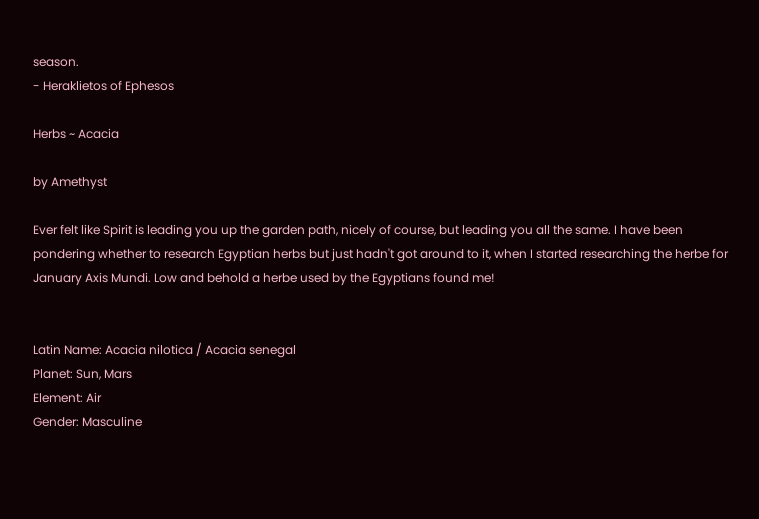season.
- Heraklietos of Ephesos

Herbs ~ Acacia

by Amethyst

Ever felt like Spirit is leading you up the garden path, nicely of course, but leading you all the same. I have been pondering whether to research Egyptian herbs but just hadn't got around to it, when I started researching the herbe for January Axis Mundi. Low and behold a herbe used by the Egyptians found me!


Latin Name: Acacia nilotica / Acacia senegal
Planet: Sun, Mars
Element: Air
Gender: Masculine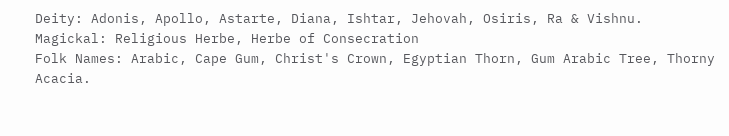Deity: Adonis, Apollo, Astarte, Diana, Ishtar, Jehovah, Osiris, Ra & Vishnu.
Magickal: Religious Herbe, Herbe of Consecration
Folk Names: Arabic, Cape Gum, Christ's Crown, Egyptian Thorn, Gum Arabic Tree, Thorny Acacia.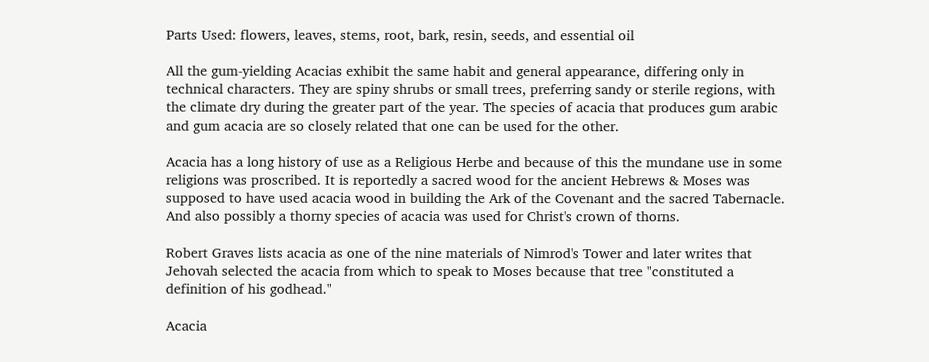Parts Used: flowers, leaves, stems, root, bark, resin, seeds, and essential oil

All the gum-yielding Acacias exhibit the same habit and general appearance, differing only in technical characters. They are spiny shrubs or small trees, preferring sandy or sterile regions, with the climate dry during the greater part of the year. The species of acacia that produces gum arabic and gum acacia are so closely related that one can be used for the other.

Acacia has a long history of use as a Religious Herbe and because of this the mundane use in some religions was proscribed. It is reportedly a sacred wood for the ancient Hebrews & Moses was supposed to have used acacia wood in building the Ark of the Covenant and the sacred Tabernacle. And also possibly a thorny species of acacia was used for Christ's crown of thorns.

Robert Graves lists acacia as one of the nine materials of Nimrod's Tower and later writes that Jehovah selected the acacia from which to speak to Moses because that tree "constituted a definition of his godhead."

Acacia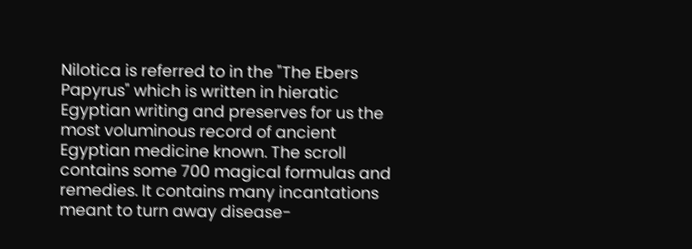Nilotica is referred to in the "The Ebers Papyrus" which is written in hieratic Egyptian writing and preserves for us the most voluminous record of ancient Egyptian medicine known. The scroll contains some 700 magical formulas and remedies. It contains many incantations meant to turn away disease-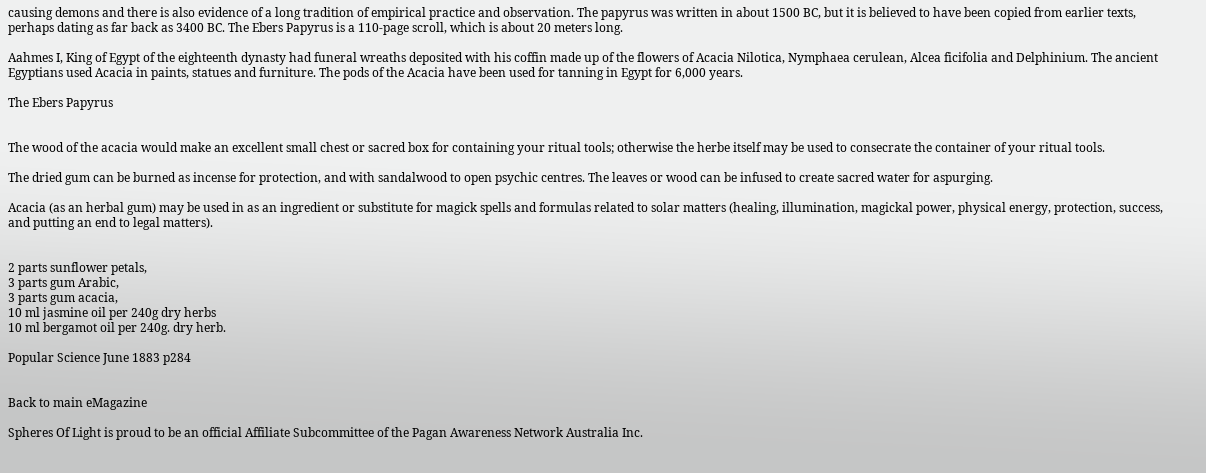causing demons and there is also evidence of a long tradition of empirical practice and observation. The papyrus was written in about 1500 BC, but it is believed to have been copied from earlier texts, perhaps dating as far back as 3400 BC. The Ebers Papyrus is a 110-page scroll, which is about 20 meters long.

Aahmes I, King of Egypt of the eighteenth dynasty had funeral wreaths deposited with his coffin made up of the flowers of Acacia Nilotica, Nymphaea cerulean, Alcea ficifolia and Delphinium. The ancient Egyptians used Acacia in paints, statues and furniture. The pods of the Acacia have been used for tanning in Egypt for 6,000 years.

The Ebers Papyrus


The wood of the acacia would make an excellent small chest or sacred box for containing your ritual tools; otherwise the herbe itself may be used to consecrate the container of your ritual tools.

The dried gum can be burned as incense for protection, and with sandalwood to open psychic centres. The leaves or wood can be infused to create sacred water for aspurging.

Acacia (as an herbal gum) may be used in as an ingredient or substitute for magick spells and formulas related to solar matters (healing, illumination, magickal power, physical energy, protection, success, and putting an end to legal matters).


2 parts sunflower petals,
3 parts gum Arabic,
3 parts gum acacia,
10 ml jasmine oil per 240g dry herbs
10 ml bergamot oil per 240g. dry herb.

Popular Science June 1883 p284


Back to main eMagazine

Spheres Of Light is proud to be an official Affiliate Subcommittee of the Pagan Awareness Network Australia Inc.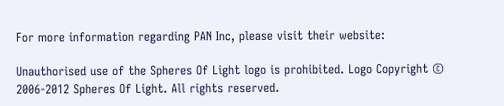For more information regarding PAN Inc, please visit their website:

Unauthorised use of the Spheres Of Light logo is prohibited. Logo Copyright © 2006-2012 Spheres Of Light. All rights reserved.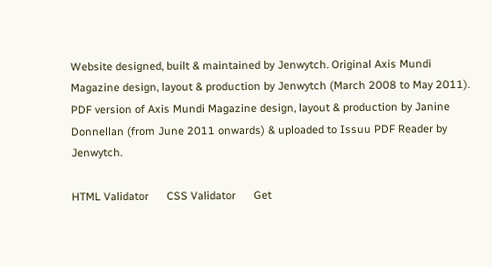Website designed, built & maintained by Jenwytch. Original Axis Mundi Magazine design, layout & production by Jenwytch (March 2008 to May 2011).
PDF version of Axis Mundi Magazine design, layout & production by Janine Donnellan (from June 2011 onwards) & uploaded to Issuu PDF Reader by Jenwytch.

HTML Validator      CSS Validator      Get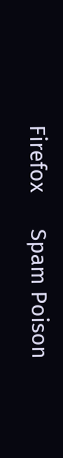Firefox      Spam Poison